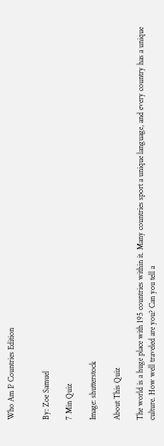Who Am I? Countries Edition


By: Zoe Samuel

7 Min Quiz

Image: shutterstock

About This Quiz

The world is a huge place with 195 countries within it. Many countries sport a unique language, and every country has a unique culture. How well traveled are you? Can you tell a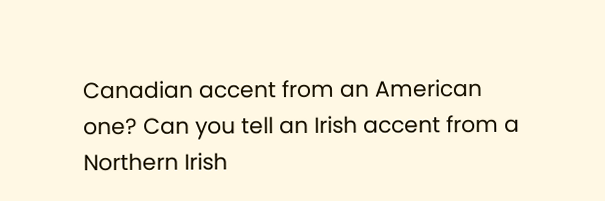Canadian accent from an American one? Can you tell an Irish accent from a Northern Irish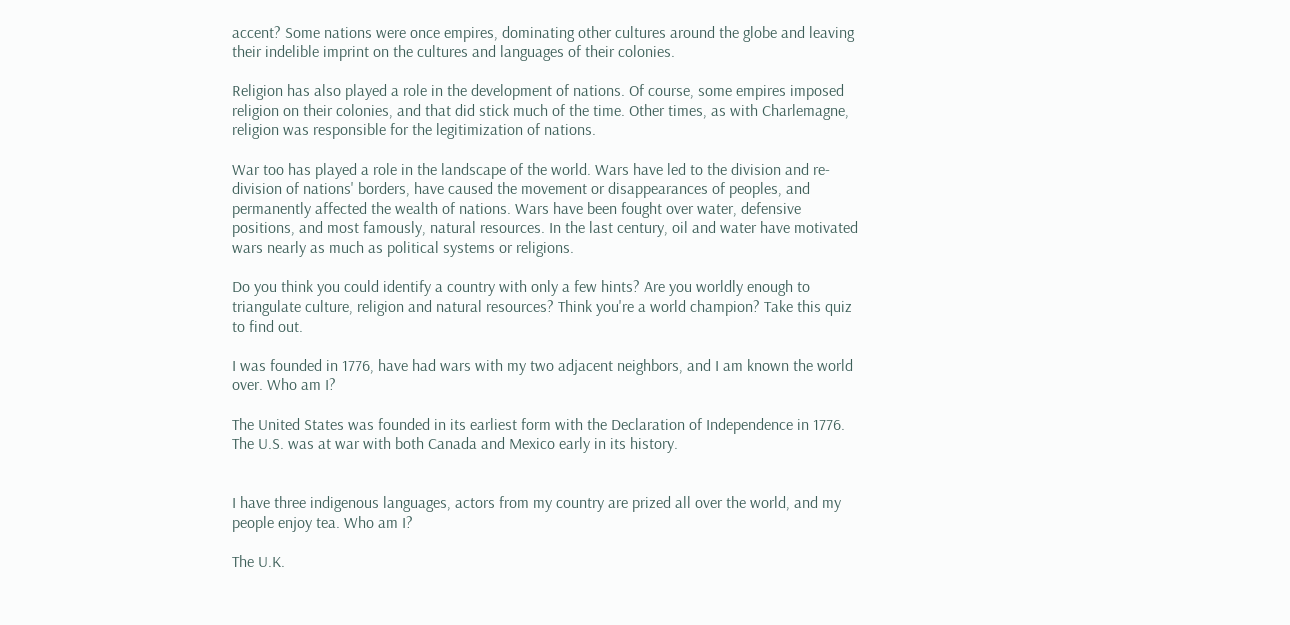accent? Some nations were once empires, dominating other cultures around the globe and leaving their indelible imprint on the cultures and languages of their colonies.

Religion has also played a role in the development of nations. Of course, some empires imposed religion on their colonies, and that did stick much of the time. Other times, as with Charlemagne, religion was responsible for the legitimization of nations.

War too has played a role in the landscape of the world. Wars have led to the division and re-division of nations' borders, have caused the movement or disappearances of peoples, and permanently affected the wealth of nations. Wars have been fought over water, defensive positions, and most famously, natural resources. In the last century, oil and water have motivated wars nearly as much as political systems or religions.

Do you think you could identify a country with only a few hints? Are you worldly enough to triangulate culture, religion and natural resources? Think you're a world champion? Take this quiz to find out.

I was founded in 1776, have had wars with my two adjacent neighbors, and I am known the world over. Who am I?

The United States was founded in its earliest form with the Declaration of Independence in 1776. The U.S. was at war with both Canada and Mexico early in its history.


I have three indigenous languages, actors from my country are prized all over the world, and my people enjoy tea. Who am I?

The U.K.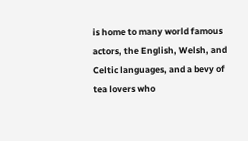is home to many world famous actors, the English, Welsh, and Celtic languages, and a bevy of tea lovers who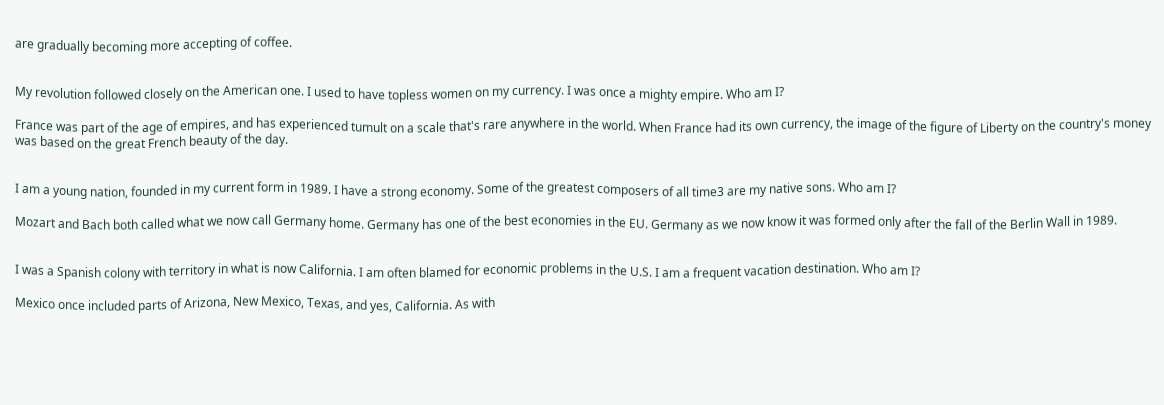are gradually becoming more accepting of coffee.


My revolution followed closely on the American one. I used to have topless women on my currency. I was once a mighty empire. Who am I?

France was part of the age of empires, and has experienced tumult on a scale that's rare anywhere in the world. When France had its own currency, the image of the figure of Liberty on the country's money was based on the great French beauty of the day.


I am a young nation, founded in my current form in 1989. I have a strong economy. Some of the greatest composers of all time3 are my native sons. Who am I?

Mozart and Bach both called what we now call Germany home. Germany has one of the best economies in the EU. Germany as we now know it was formed only after the fall of the Berlin Wall in 1989.


I was a Spanish colony with territory in what is now California. I am often blamed for economic problems in the U.S. I am a frequent vacation destination. Who am I?

Mexico once included parts of Arizona, New Mexico, Texas, and yes, California. As with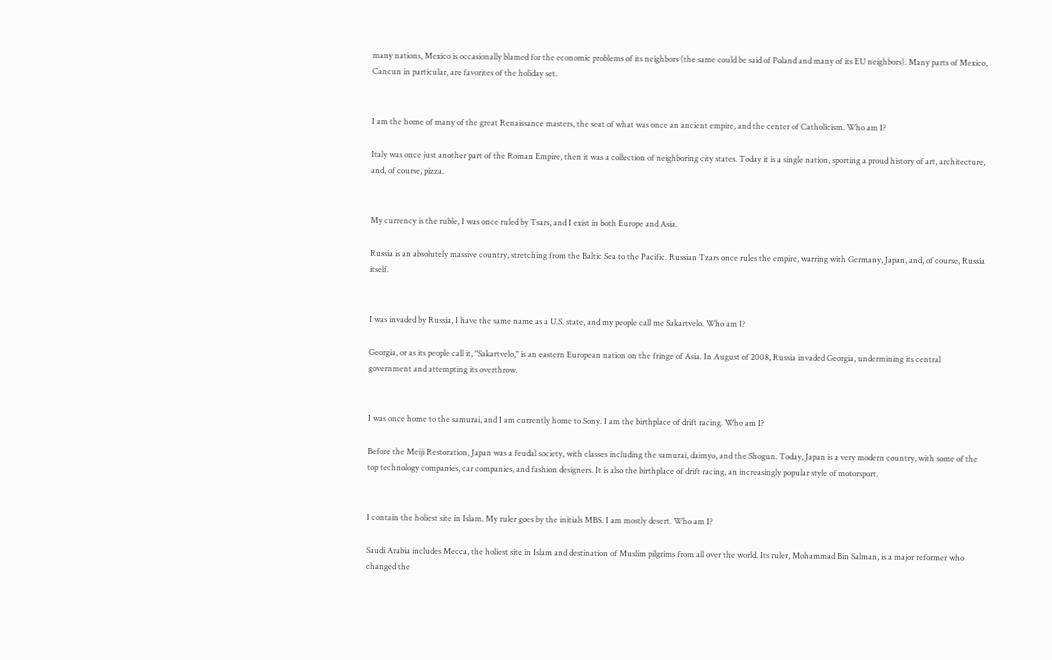many nations, Mexico is occasionally blamed for the economic problems of its neighbors (the same could be said of Poland and many of its EU neighbors). Many parts of Mexico, Cancun in particular, are favorites of the holiday set.


I am the home of many of the great Renaissance masters, the seat of what was once an ancient empire, and the center of Catholicism. Who am I?

Italy was once just another part of the Roman Empire, then it was a collection of neighboring city states. Today it is a single nation, sporting a proud history of art, architecture, and, of course, pizza.


My currency is the ruble, I was once ruled by Tsars, and I exist in both Europe and Asia.

Russia is an absolutely massive country, stretching from the Baltic Sea to the Pacific. Russian Tzars once rules the empire, warring with Germany, Japan, and, of course, Russia itself.


I was invaded by Russia, I have the same name as a U.S. state, and my people call me Sakartvelo. Who am I?

Georgia, or as its people call it, "Sakartvelo," is an eastern European nation on the fringe of Asia. In August of 2008, Russia invaded Georgia, undermining its central government and attempting its overthrow.


I was once home to the samurai, and I am currently home to Sony. I am the birthplace of drift racing. Who am I?

Before the Meiji Restoration, Japan was a feudal society, with classes including the samurai, daimyo, and the Shogun. Today, Japan is a very modern country, with some of the top technology companies, car companies, and fashion designers. It is also the birthplace of drift racing, an increasingly popular style of motorsport.


I contain the holiest site in Islam. My ruler goes by the initials MBS. I am mostly desert. Who am I?

Saudi Arabia includes Mecca, the holiest site in Islam and destination of Muslim pilgrims from all over the world. Its ruler, Mohammad Bin Salman, is a major reformer who changed the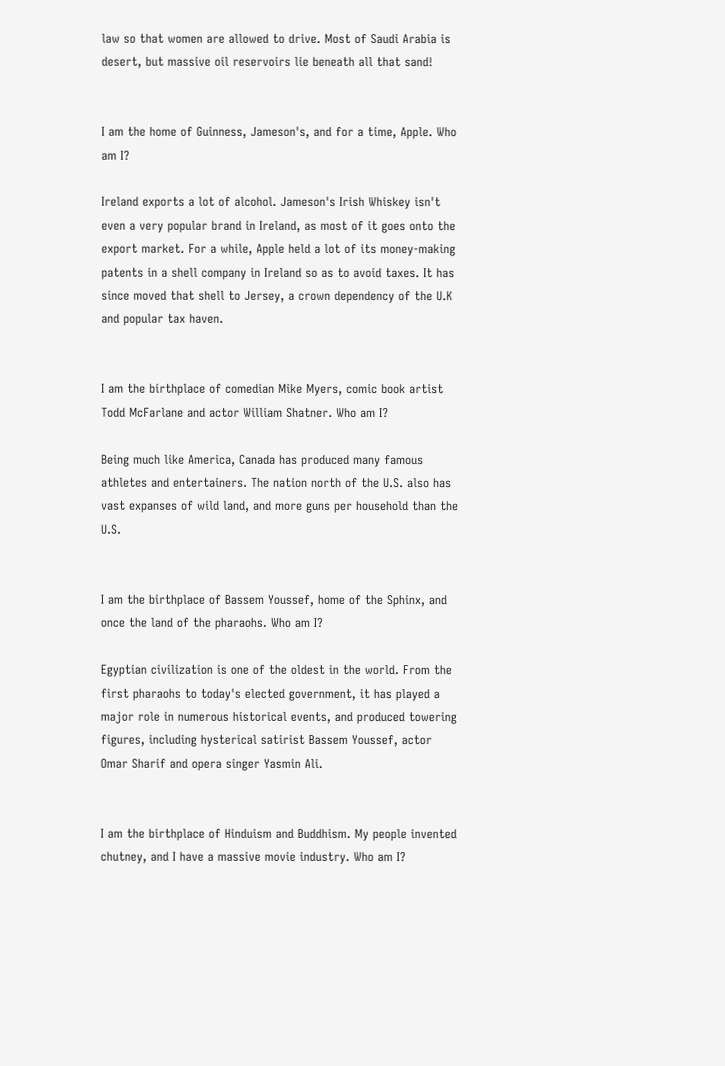law so that women are allowed to drive. Most of Saudi Arabia is desert, but massive oil reservoirs lie beneath all that sand!


I am the home of Guinness, Jameson's, and for a time, Apple. Who am I?

Ireland exports a lot of alcohol. Jameson's Irish Whiskey isn't even a very popular brand in Ireland, as most of it goes onto the export market. For a while, Apple held a lot of its money-making patents in a shell company in Ireland so as to avoid taxes. It has since moved that shell to Jersey, a crown dependency of the U.K and popular tax haven.


I am the birthplace of comedian Mike Myers, comic book artist Todd McFarlane and actor William Shatner. Who am I?

Being much like America, Canada has produced many famous athletes and entertainers. The nation north of the U.S. also has vast expanses of wild land, and more guns per household than the U.S.


I am the birthplace of Bassem Youssef, home of the Sphinx, and once the land of the pharaohs. Who am I?

Egyptian civilization is one of the oldest in the world. From the first pharaohs to today's elected government, it has played a major role in numerous historical events, and produced towering figures, including hysterical satirist Bassem Youssef, actor Omar Sharif and opera singer Yasmin Ali.


I am the birthplace of Hinduism and Buddhism. My people invented chutney, and I have a massive movie industry. Who am I?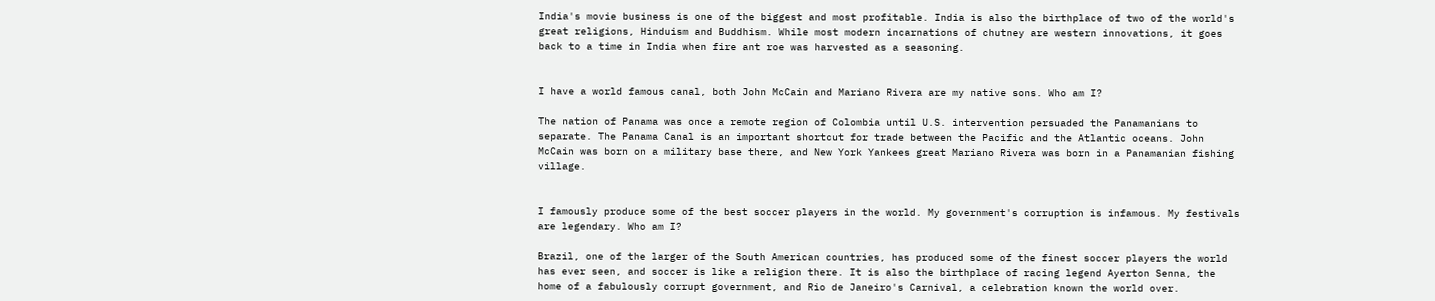India's movie business is one of the biggest and most profitable. India is also the birthplace of two of the world's great religions, Hinduism and Buddhism. While most modern incarnations of chutney are western innovations, it goes back to a time in India when fire ant roe was harvested as a seasoning.


I have a world famous canal, both John McCain and Mariano Rivera are my native sons. Who am I?

The nation of Panama was once a remote region of Colombia until U.S. intervention persuaded the Panamanians to separate. The Panama Canal is an important shortcut for trade between the Pacific and the Atlantic oceans. John McCain was born on a military base there, and New York Yankees great Mariano Rivera was born in a Panamanian fishing village.


I famously produce some of the best soccer players in the world. My government's corruption is infamous. My festivals are legendary. Who am I?

Brazil, one of the larger of the South American countries, has produced some of the finest soccer players the world has ever seen, and soccer is like a religion there. It is also the birthplace of racing legend Ayerton Senna, the home of a fabulously corrupt government, and Rio de Janeiro's Carnival, a celebration known the world over.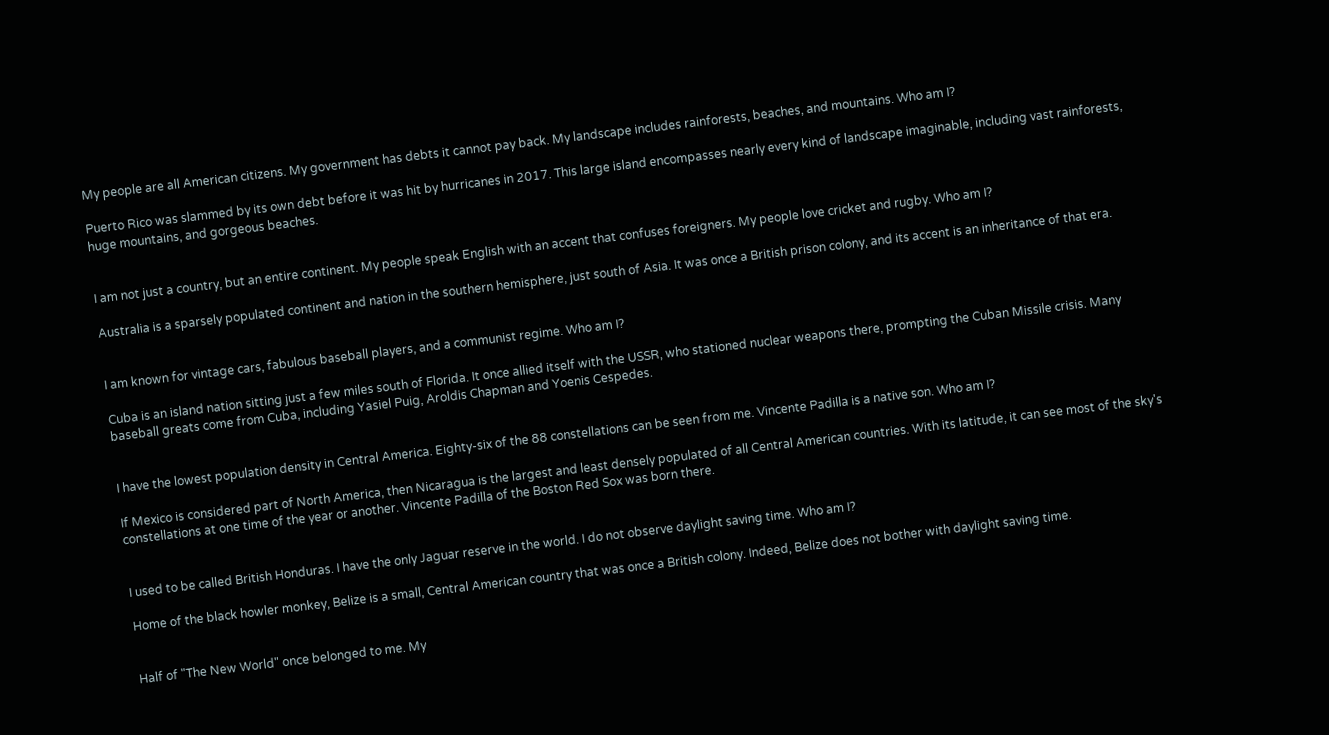My people are all American citizens. My government has debts it cannot pay back. My landscape includes rainforests, beaches, and mountains. Who am I?

Puerto Rico was slammed by its own debt before it was hit by hurricanes in 2017. This large island encompasses nearly every kind of landscape imaginable, including vast rainforests, huge mountains, and gorgeous beaches.


I am not just a country, but an entire continent. My people speak English with an accent that confuses foreigners. My people love cricket and rugby. Who am I?

Australia is a sparsely populated continent and nation in the southern hemisphere, just south of Asia. It was once a British prison colony, and its accent is an inheritance of that era.


I am known for vintage cars, fabulous baseball players, and a communist regime. Who am I?

Cuba is an island nation sitting just a few miles south of Florida. It once allied itself with the USSR, who stationed nuclear weapons there, prompting the Cuban Missile crisis. Many baseball greats come from Cuba, including Yasiel Puig, Aroldis Chapman and Yoenis Cespedes.


I have the lowest population density in Central America. Eighty-six of the 88 constellations can be seen from me. Vincente Padilla is a native son. Who am I?

If Mexico is considered part of North America, then Nicaragua is the largest and least densely populated of all Central American countries. With its latitude, it can see most of the sky's constellations at one time of the year or another. Vincente Padilla of the Boston Red Sox was born there.


I used to be called British Honduras. I have the only Jaguar reserve in the world. I do not observe daylight saving time. Who am I?

Home of the black howler monkey, Belize is a small, Central American country that was once a British colony. Indeed, Belize does not bother with daylight saving time.


Half of "The New World" once belonged to me. My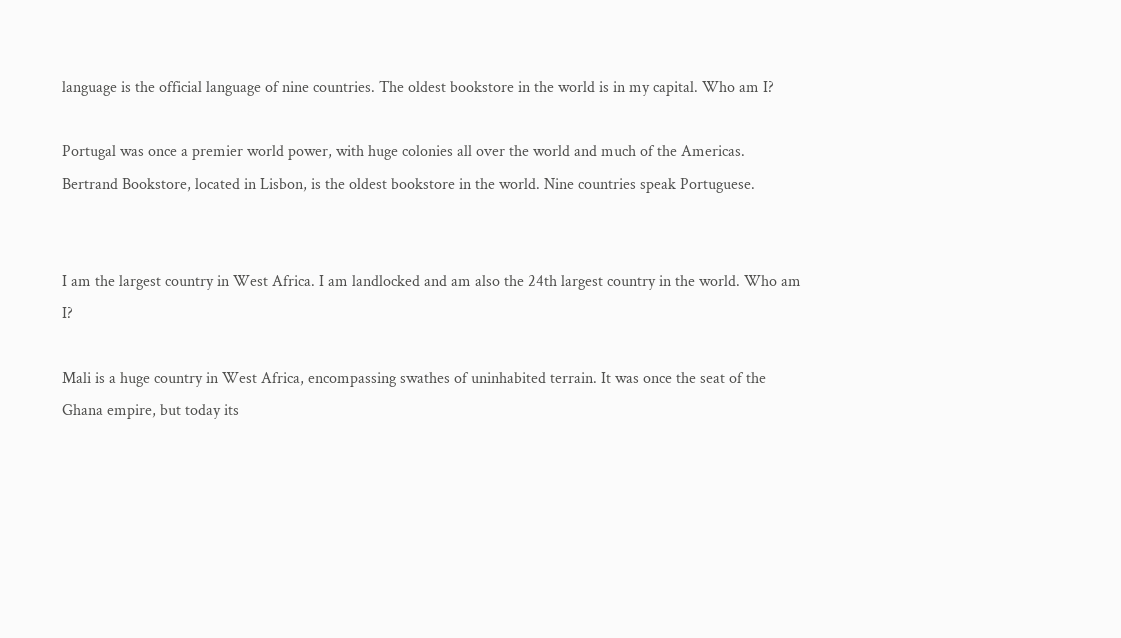language is the official language of nine countries. The oldest bookstore in the world is in my capital. Who am I?

Portugal was once a premier world power, with huge colonies all over the world and much of the Americas. Bertrand Bookstore, located in Lisbon, is the oldest bookstore in the world. Nine countries speak Portuguese.


I am the largest country in West Africa. I am landlocked and am also the 24th largest country in the world. Who am I?

Mali is a huge country in West Africa, encompassing swathes of uninhabited terrain. It was once the seat of the Ghana empire, but today its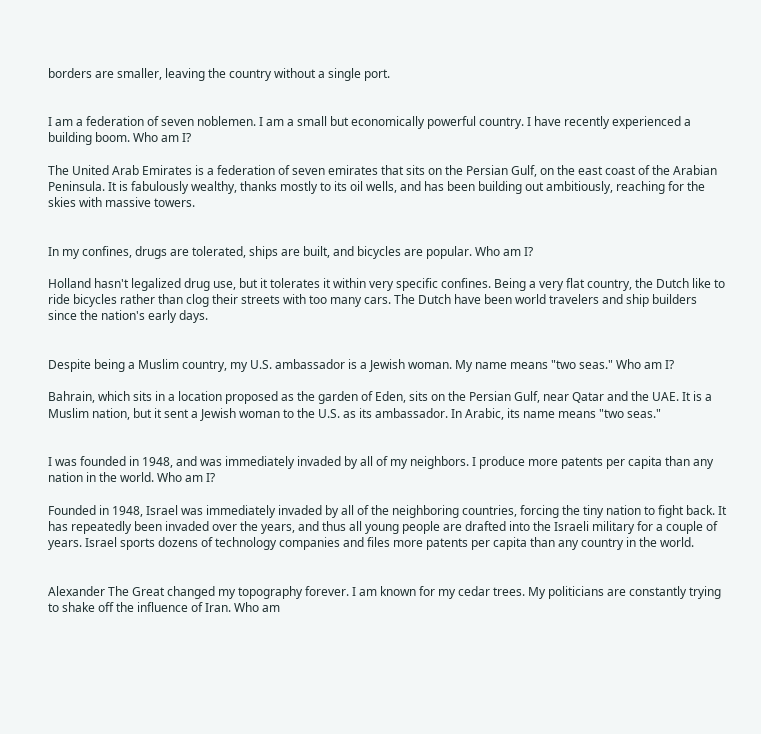borders are smaller, leaving the country without a single port.


I am a federation of seven noblemen. I am a small but economically powerful country. I have recently experienced a building boom. Who am I?

The United Arab Emirates is a federation of seven emirates that sits on the Persian Gulf, on the east coast of the Arabian Peninsula. It is fabulously wealthy, thanks mostly to its oil wells, and has been building out ambitiously, reaching for the skies with massive towers.


In my confines, drugs are tolerated, ships are built, and bicycles are popular. Who am I?

Holland hasn't legalized drug use, but it tolerates it within very specific confines. Being a very flat country, the Dutch like to ride bicycles rather than clog their streets with too many cars. The Dutch have been world travelers and ship builders since the nation's early days.


Despite being a Muslim country, my U.S. ambassador is a Jewish woman. My name means "two seas." Who am I?

Bahrain, which sits in a location proposed as the garden of Eden, sits on the Persian Gulf, near Qatar and the UAE. It is a Muslim nation, but it sent a Jewish woman to the U.S. as its ambassador. In Arabic, its name means "two seas."


I was founded in 1948, and was immediately invaded by all of my neighbors. I produce more patents per capita than any nation in the world. Who am I?

Founded in 1948, Israel was immediately invaded by all of the neighboring countries, forcing the tiny nation to fight back. It has repeatedly been invaded over the years, and thus all young people are drafted into the Israeli military for a couple of years. Israel sports dozens of technology companies and files more patents per capita than any country in the world.


Alexander The Great changed my topography forever. I am known for my cedar trees. My politicians are constantly trying to shake off the influence of Iran. Who am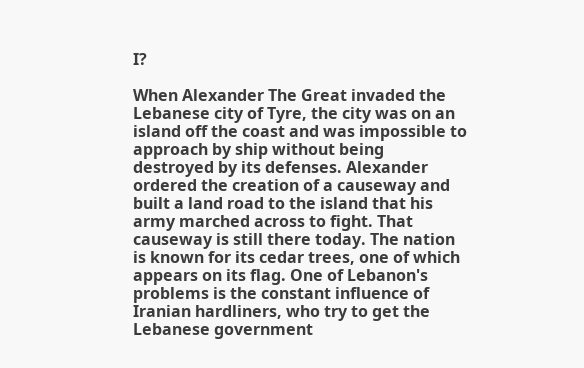I?

When Alexander The Great invaded the Lebanese city of Tyre, the city was on an island off the coast and was impossible to approach by ship without being destroyed by its defenses. Alexander ordered the creation of a causeway and built a land road to the island that his army marched across to fight. That causeway is still there today. The nation is known for its cedar trees, one of which appears on its flag. One of Lebanon's problems is the constant influence of Iranian hardliners, who try to get the Lebanese government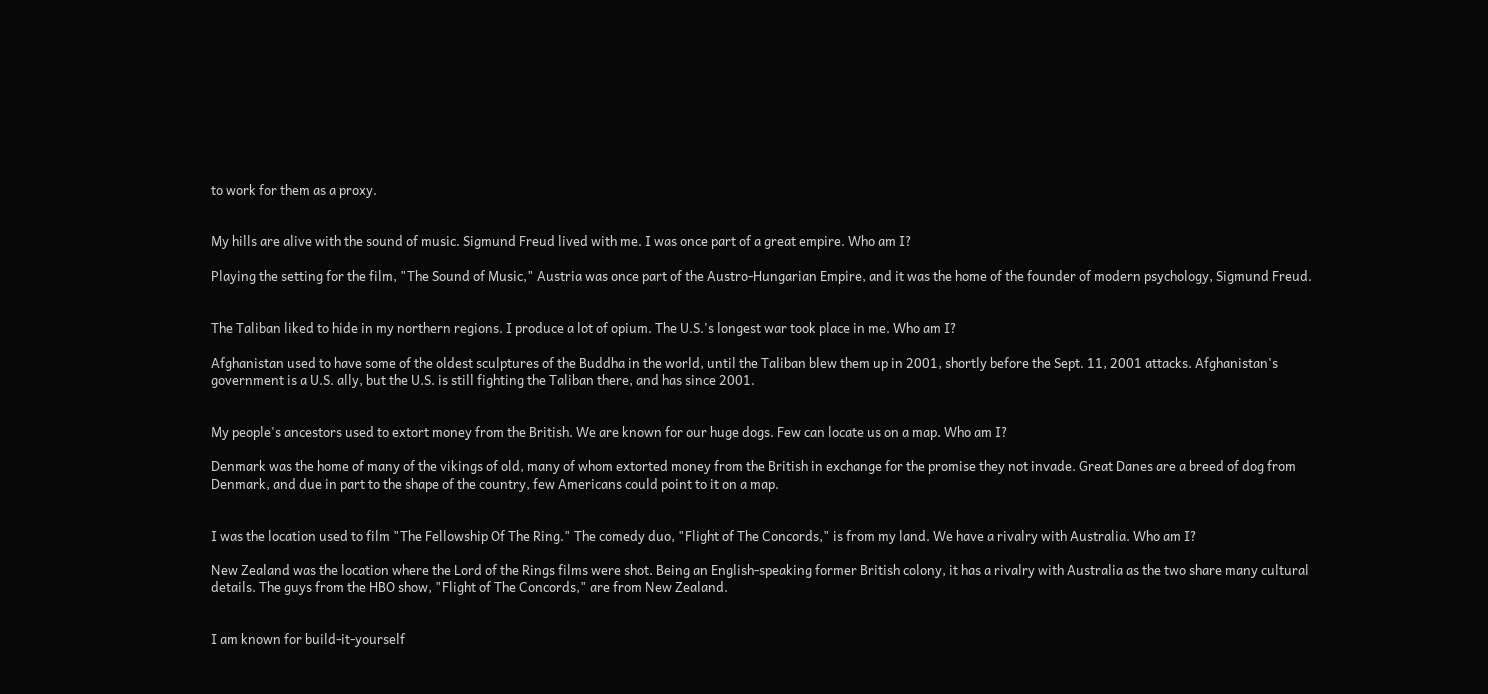to work for them as a proxy.


My hills are alive with the sound of music. Sigmund Freud lived with me. I was once part of a great empire. Who am I?

Playing the setting for the film, "The Sound of Music," Austria was once part of the Austro-Hungarian Empire, and it was the home of the founder of modern psychology, Sigmund Freud.


The Taliban liked to hide in my northern regions. I produce a lot of opium. The U.S.'s longest war took place in me. Who am I?

Afghanistan used to have some of the oldest sculptures of the Buddha in the world, until the Taliban blew them up in 2001, shortly before the Sept. 11, 2001 attacks. Afghanistan's government is a U.S. ally, but the U.S. is still fighting the Taliban there, and has since 2001.


My people's ancestors used to extort money from the British. We are known for our huge dogs. Few can locate us on a map. Who am I?

Denmark was the home of many of the vikings of old, many of whom extorted money from the British in exchange for the promise they not invade. Great Danes are a breed of dog from Denmark, and due in part to the shape of the country, few Americans could point to it on a map.


I was the location used to film "The Fellowship Of The Ring." The comedy duo, "Flight of The Concords," is from my land. We have a rivalry with Australia. Who am I?

New Zealand was the location where the Lord of the Rings films were shot. Being an English-speaking former British colony, it has a rivalry with Australia as the two share many cultural details. The guys from the HBO show, "Flight of The Concords," are from New Zealand.


I am known for build-it-yourself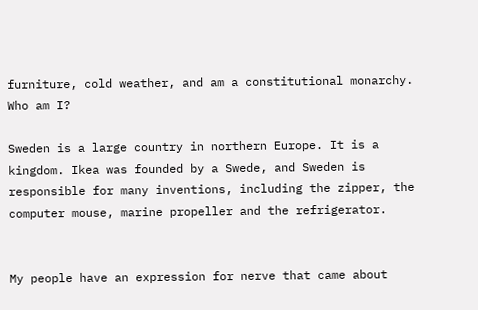furniture, cold weather, and am a constitutional monarchy. Who am I?

Sweden is a large country in northern Europe. It is a kingdom. Ikea was founded by a Swede, and Sweden is responsible for many inventions, including the zipper, the computer mouse, marine propeller and the refrigerator.


My people have an expression for nerve that came about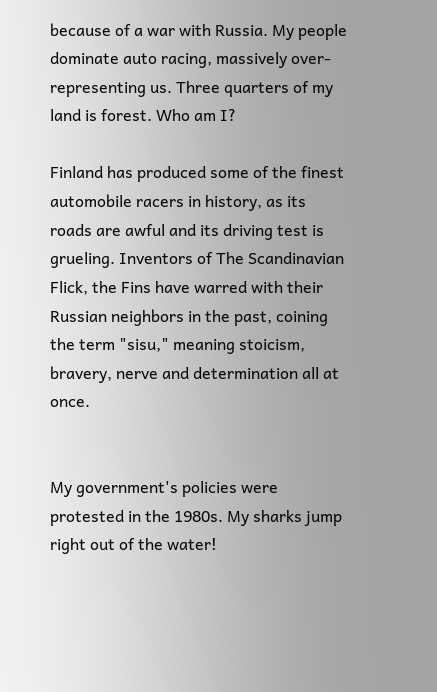because of a war with Russia. My people dominate auto racing, massively over-representing us. Three quarters of my land is forest. Who am I?

Finland has produced some of the finest automobile racers in history, as its roads are awful and its driving test is grueling. Inventors of The Scandinavian Flick, the Fins have warred with their Russian neighbors in the past, coining the term "sisu," meaning stoicism, bravery, nerve and determination all at once.


My government's policies were protested in the 1980s. My sharks jump right out of the water!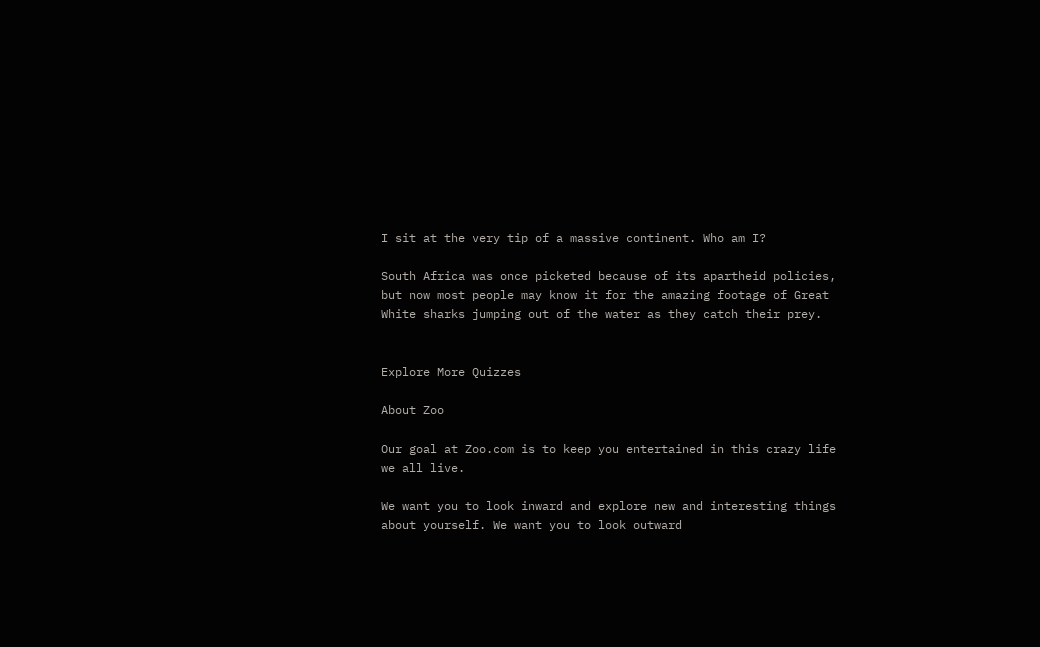I sit at the very tip of a massive continent. Who am I?

South Africa was once picketed because of its apartheid policies, but now most people may know it for the amazing footage of Great White sharks jumping out of the water as they catch their prey.


Explore More Quizzes

About Zoo

Our goal at Zoo.com is to keep you entertained in this crazy life we all live.

We want you to look inward and explore new and interesting things about yourself. We want you to look outward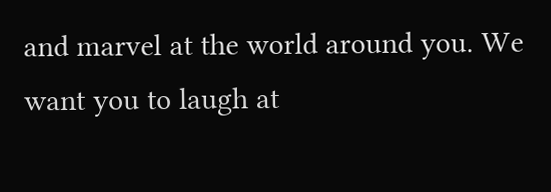and marvel at the world around you. We want you to laugh at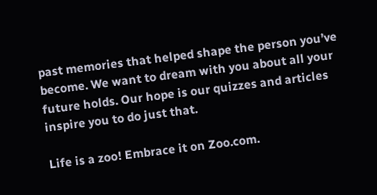past memories that helped shape the person you’ve become. We want to dream with you about all your future holds. Our hope is our quizzes and articles inspire you to do just that.

Life is a zoo! Embrace it on Zoo.com.